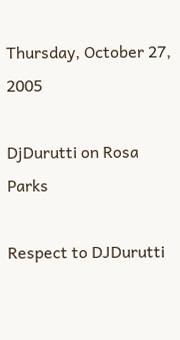Thursday, October 27, 2005

DjDurutti on Rosa Parks

Respect to DJDurutti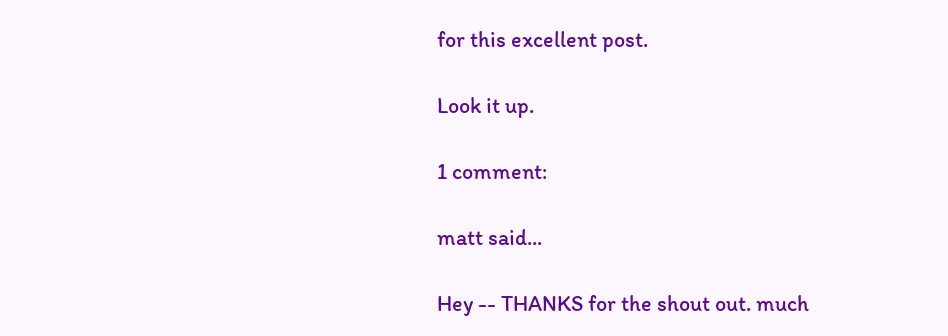for this excellent post.

Look it up.

1 comment:

matt said...

Hey -- THANKS for the shout out. much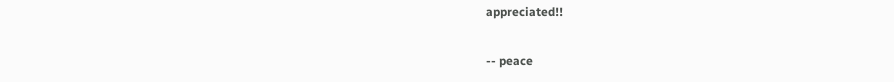appreciated!!

-- peace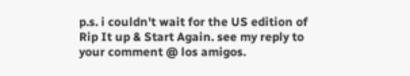p.s. i couldn't wait for the US edition of Rip It up & Start Again. see my reply to your comment @ los amigos.